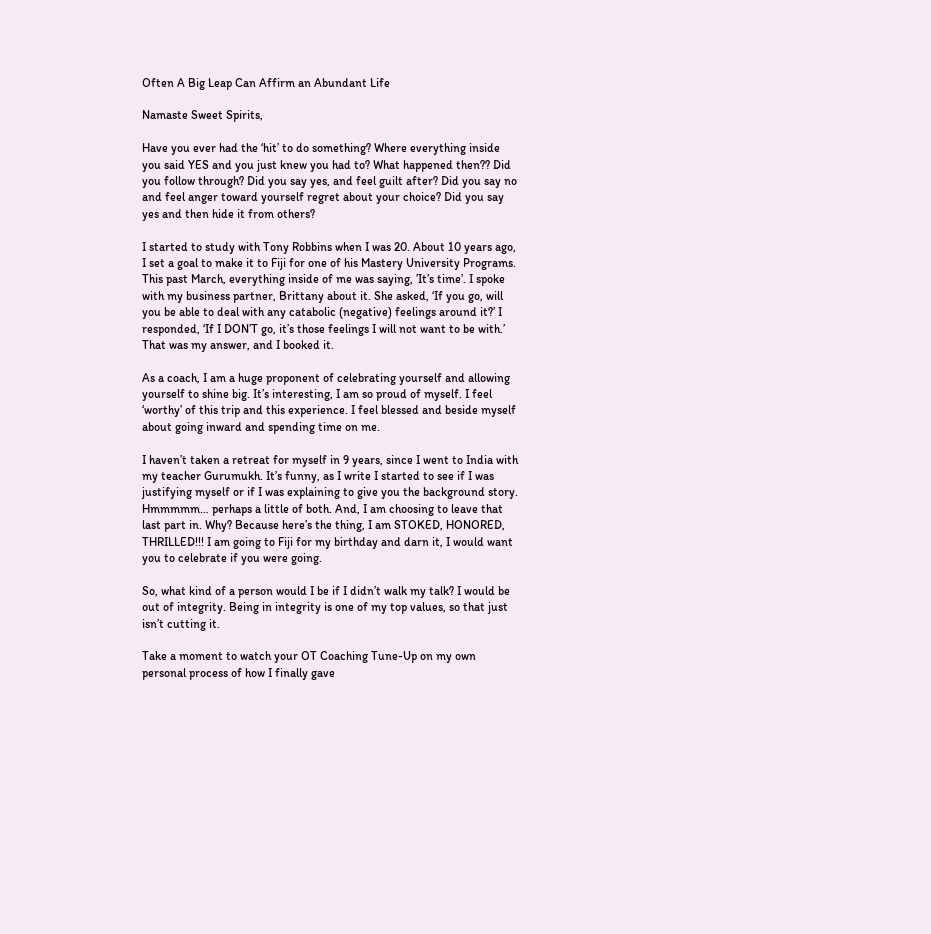Often A Big Leap Can Affirm an Abundant Life

Namaste Sweet Spirits,

Have you ever had the ‘hit’ to do something? Where everything inside you said YES and you just knew you had to? What happened then?? Did you follow through? Did you say yes, and feel guilt after? Did you say no and feel anger toward yourself regret about your choice? Did you say yes and then hide it from others?

I started to study with Tony Robbins when I was 20. About 10 years ago, I set a goal to make it to Fiji for one of his Mastery University Programs. This past March, everything inside of me was saying, ’It’s time’. I spoke with my business partner, Brittany about it. She asked, ‘If you go, will you be able to deal with any catabolic (negative) feelings around it?’ I responded, ‘If I DON’T go, it’s those feelings I will not want to be with.’ That was my answer, and I booked it.

As a coach, I am a huge proponent of celebrating yourself and allowing yourself to shine big. It’s interesting, I am so proud of myself. I feel ‘worthy’ of this trip and this experience. I feel blessed and beside myself about going inward and spending time on me.

I haven’t taken a retreat for myself in 9 years, since I went to India with my teacher Gurumukh. It’s funny, as I write I started to see if I was justifying myself or if I was explaining to give you the background story. Hmmmmm… perhaps a little of both. And, I am choosing to leave that last part in. Why? Because here’s the thing, I am STOKED, HONORED, THRILLED!!! I am going to Fiji for my birthday and darn it, I would want you to celebrate if you were going.

So, what kind of a person would I be if I didn’t walk my talk? I would be out of integrity. Being in integrity is one of my top values, so that just isn’t cutting it.

Take a moment to watch your OT Coaching Tune-Up on my own personal process of how I finally gave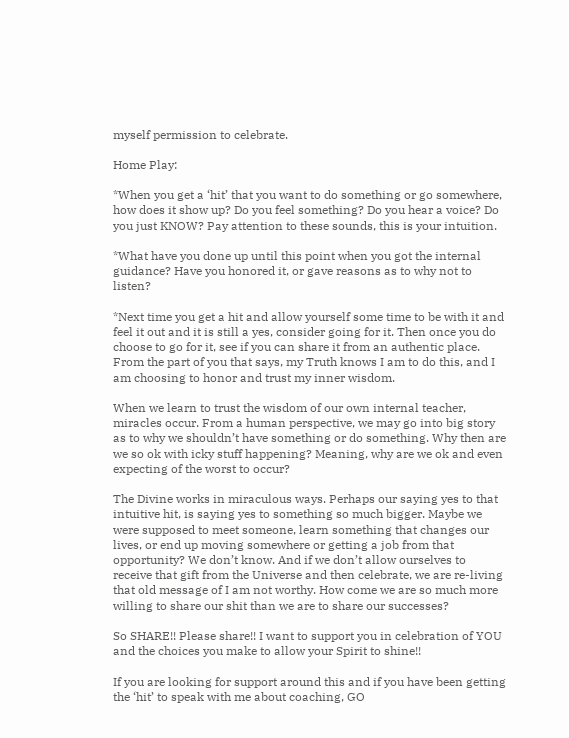myself permission to celebrate.

Home Play:

*When you get a ‘hit’ that you want to do something or go somewhere, how does it show up? Do you feel something? Do you hear a voice? Do you just KNOW? Pay attention to these sounds, this is your intuition.

*What have you done up until this point when you got the internal guidance? Have you honored it, or gave reasons as to why not to listen?

*Next time you get a hit and allow yourself some time to be with it and feel it out and it is still a yes, consider going for it. Then once you do choose to go for it, see if you can share it from an authentic place. From the part of you that says, my Truth knows I am to do this, and I am choosing to honor and trust my inner wisdom.

When we learn to trust the wisdom of our own internal teacher, miracles occur. From a human perspective, we may go into big story as to why we shouldn’t have something or do something. Why then are we so ok with icky stuff happening? Meaning, why are we ok and even expecting of the worst to occur?

The Divine works in miraculous ways. Perhaps our saying yes to that intuitive hit, is saying yes to something so much bigger. Maybe we were supposed to meet someone, learn something that changes our lives, or end up moving somewhere or getting a job from that opportunity? We don’t know. And if we don’t allow ourselves to receive that gift from the Universe and then celebrate, we are re-living that old message of I am not worthy. How come we are so much more willing to share our shit than we are to share our successes?

So SHARE!! Please share!! I want to support you in celebration of YOU and the choices you make to allow your Spirit to shine!!

If you are looking for support around this and if you have been getting the ‘hit’ to speak with me about coaching, GO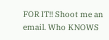FOR IT!! Shoot me an email. Who KNOWS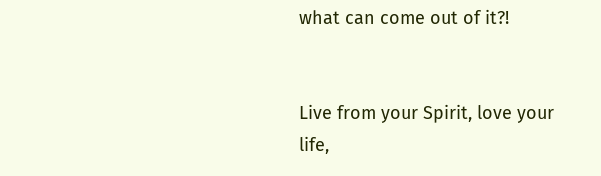what can come out of it?!


Live from your Spirit, love your life,